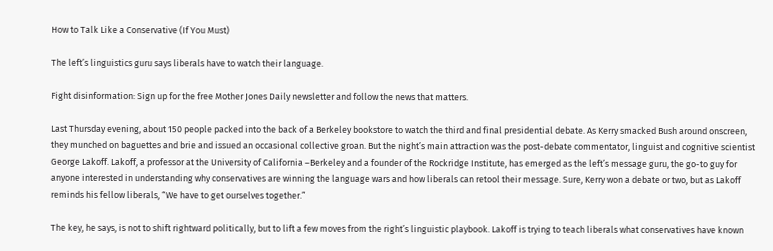How to Talk Like a Conservative (If You Must)

The left’s linguistics guru says liberals have to watch their language.

Fight disinformation: Sign up for the free Mother Jones Daily newsletter and follow the news that matters.

Last Thursday evening, about 150 people packed into the back of a Berkeley bookstore to watch the third and final presidential debate. As Kerry smacked Bush around onscreen, they munched on baguettes and brie and issued an occasional collective groan. But the night’s main attraction was the post-debate commentator, linguist and cognitive scientist George Lakoff. Lakoff, a professor at the University of California –Berkeley and a founder of the Rockridge Institute, has emerged as the left’s message guru, the go-to guy for anyone interested in understanding why conservatives are winning the language wars and how liberals can retool their message. Sure, Kerry won a debate or two, but as Lakoff reminds his fellow liberals, “We have to get ourselves together.”

The key, he says, is not to shift rightward politically, but to lift a few moves from the right’s linguistic playbook. Lakoff is trying to teach liberals what conservatives have known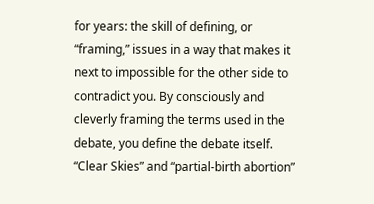for years: the skill of defining, or “framing,” issues in a way that makes it next to impossible for the other side to contradict you. By consciously and cleverly framing the terms used in the debate, you define the debate itself. “Clear Skies” and “partial-birth abortion”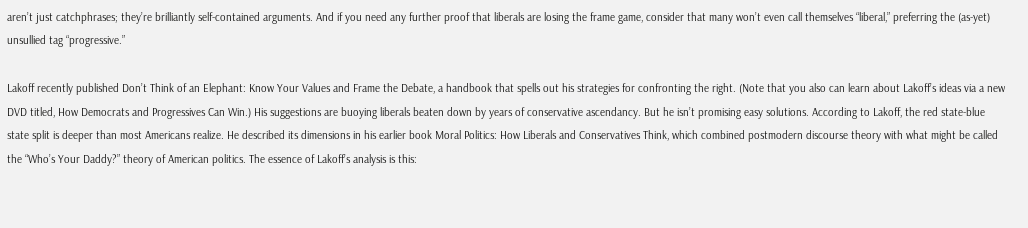aren’t just catchphrases; they’re brilliantly self-contained arguments. And if you need any further proof that liberals are losing the frame game, consider that many won’t even call themselves “liberal,” preferring the (as-yet) unsullied tag “progressive.”

Lakoff recently published Don’t Think of an Elephant: Know Your Values and Frame the Debate, a handbook that spells out his strategies for confronting the right. (Note that you also can learn about Lakoff’s ideas via a new DVD titled, How Democrats and Progressives Can Win.) His suggestions are buoying liberals beaten down by years of conservative ascendancy. But he isn’t promising easy solutions. According to Lakoff, the red state-blue state split is deeper than most Americans realize. He described its dimensions in his earlier book Moral Politics: How Liberals and Conservatives Think, which combined postmodern discourse theory with what might be called the “Who’s Your Daddy?” theory of American politics. The essence of Lakoff’s analysis is this: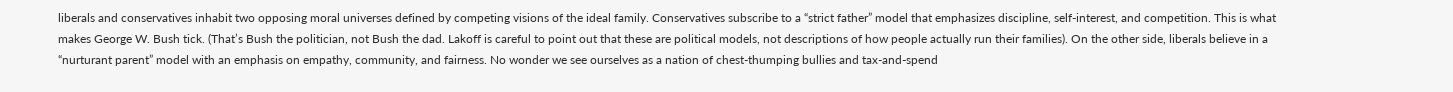liberals and conservatives inhabit two opposing moral universes defined by competing visions of the ideal family. Conservatives subscribe to a “strict father” model that emphasizes discipline, self-interest, and competition. This is what makes George W. Bush tick. (That’s Bush the politician, not Bush the dad. Lakoff is careful to point out that these are political models, not descriptions of how people actually run their families). On the other side, liberals believe in a “nurturant parent” model with an emphasis on empathy, community, and fairness. No wonder we see ourselves as a nation of chest-thumping bullies and tax-and-spend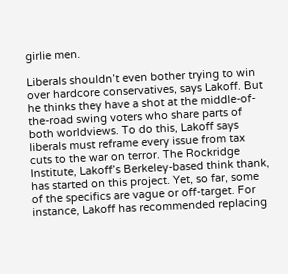girlie men.

Liberals shouldn’t even bother trying to win over hardcore conservatives, says Lakoff. But he thinks they have a shot at the middle-of-the-road swing voters who share parts of both worldviews. To do this, Lakoff says liberals must reframe every issue from tax cuts to the war on terror. The Rockridge Institute, Lakoff’s Berkeley-based think thank, has started on this project. Yet, so far, some of the specifics are vague or off-target. For instance, Lakoff has recommended replacing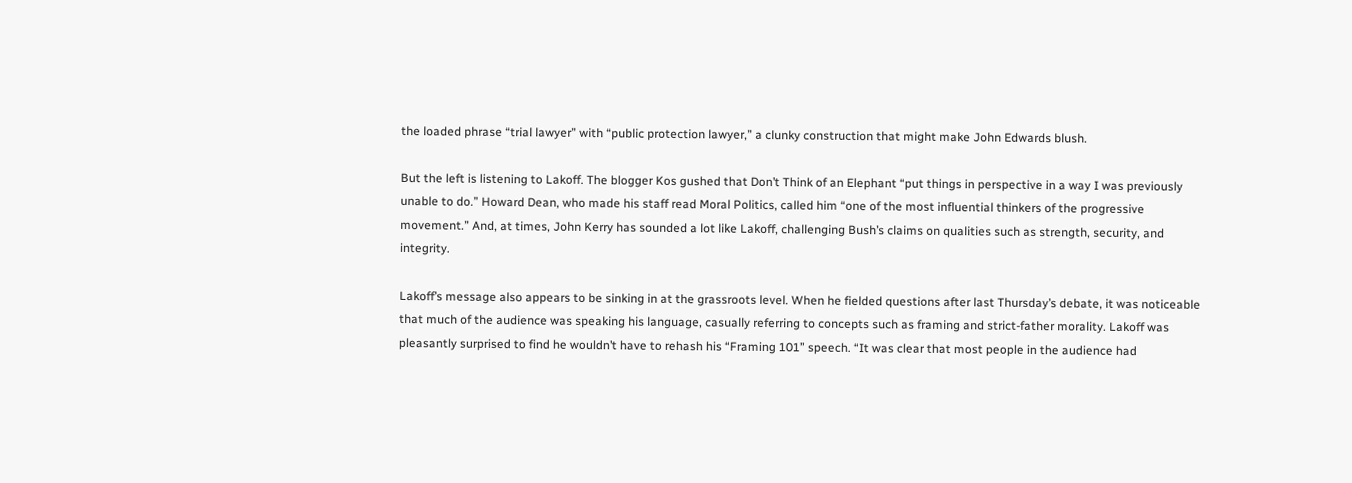the loaded phrase “trial lawyer” with “public protection lawyer,” a clunky construction that might make John Edwards blush.

But the left is listening to Lakoff. The blogger Kos gushed that Don’t Think of an Elephant “put things in perspective in a way I was previously unable to do.” Howard Dean, who made his staff read Moral Politics, called him “one of the most influential thinkers of the progressive movement.” And, at times, John Kerry has sounded a lot like Lakoff, challenging Bush’s claims on qualities such as strength, security, and integrity.

Lakoff’s message also appears to be sinking in at the grassroots level. When he fielded questions after last Thursday’s debate, it was noticeable that much of the audience was speaking his language, casually referring to concepts such as framing and strict-father morality. Lakoff was pleasantly surprised to find he wouldn’t have to rehash his “Framing 101” speech. “It was clear that most people in the audience had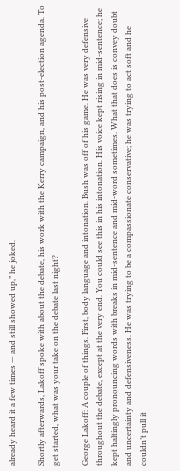already heard it a few times — and still showed up,” he joked.

Shortly afterwards, Lakoff spoke with about the debate, his work with the Kerry campaign, and his post-election agenda. To get started, what was your take on the debate last night?

George Lakoff: A couple of things. First, body language and intonation. Bush was off of his game. He was very defensive throughout the debate, except at the very end. You could see this in his intonation. His voice kept rising in mid-sentence; he kept haltingly pronouncing words with breaks in mid-sentence and mid-word sometimes. What that does is convey doubt and uncertainty and defensiveness. He was trying to be a compassionate conservative; he was trying to act soft and he couldn’t pull it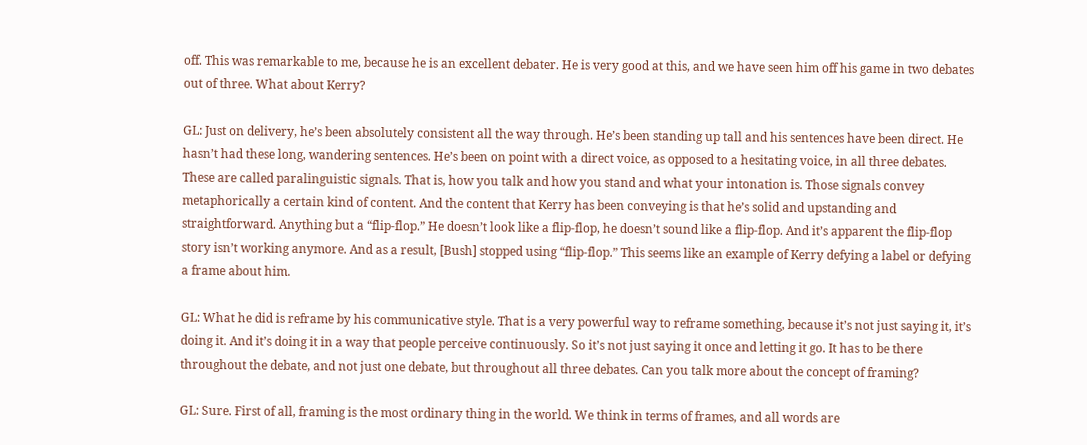off. This was remarkable to me, because he is an excellent debater. He is very good at this, and we have seen him off his game in two debates out of three. What about Kerry?

GL: Just on delivery, he’s been absolutely consistent all the way through. He’s been standing up tall and his sentences have been direct. He hasn’t had these long, wandering sentences. He’s been on point with a direct voice, as opposed to a hesitating voice, in all three debates. These are called paralinguistic signals. That is, how you talk and how you stand and what your intonation is. Those signals convey metaphorically a certain kind of content. And the content that Kerry has been conveying is that he’s solid and upstanding and straightforward. Anything but a “flip-flop.” He doesn’t look like a flip-flop, he doesn’t sound like a flip-flop. And it’s apparent the flip-flop story isn’t working anymore. And as a result, [Bush] stopped using “flip-flop.” This seems like an example of Kerry defying a label or defying a frame about him.

GL: What he did is reframe by his communicative style. That is a very powerful way to reframe something, because it’s not just saying it, it’s doing it. And it’s doing it in a way that people perceive continuously. So it’s not just saying it once and letting it go. It has to be there throughout the debate, and not just one debate, but throughout all three debates. Can you talk more about the concept of framing?

GL: Sure. First of all, framing is the most ordinary thing in the world. We think in terms of frames, and all words are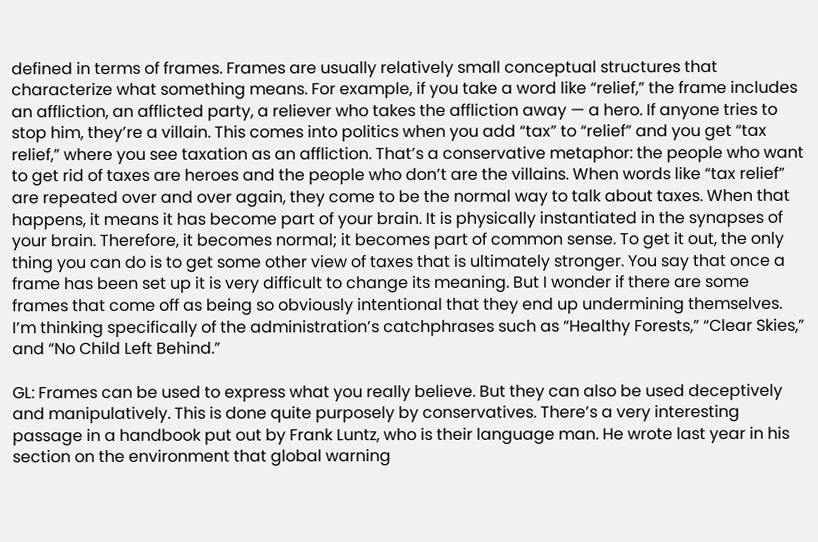defined in terms of frames. Frames are usually relatively small conceptual structures that characterize what something means. For example, if you take a word like “relief,” the frame includes an affliction, an afflicted party, a reliever who takes the affliction away — a hero. If anyone tries to stop him, they’re a villain. This comes into politics when you add “tax” to “relief” and you get “tax relief,” where you see taxation as an affliction. That’s a conservative metaphor: the people who want to get rid of taxes are heroes and the people who don’t are the villains. When words like “tax relief” are repeated over and over again, they come to be the normal way to talk about taxes. When that happens, it means it has become part of your brain. It is physically instantiated in the synapses of your brain. Therefore, it becomes normal; it becomes part of common sense. To get it out, the only thing you can do is to get some other view of taxes that is ultimately stronger. You say that once a frame has been set up it is very difficult to change its meaning. But I wonder if there are some frames that come off as being so obviously intentional that they end up undermining themselves. I’m thinking specifically of the administration’s catchphrases such as “Healthy Forests,” “Clear Skies,” and “No Child Left Behind.”

GL: Frames can be used to express what you really believe. But they can also be used deceptively and manipulatively. This is done quite purposely by conservatives. There’s a very interesting passage in a handbook put out by Frank Luntz, who is their language man. He wrote last year in his section on the environment that global warning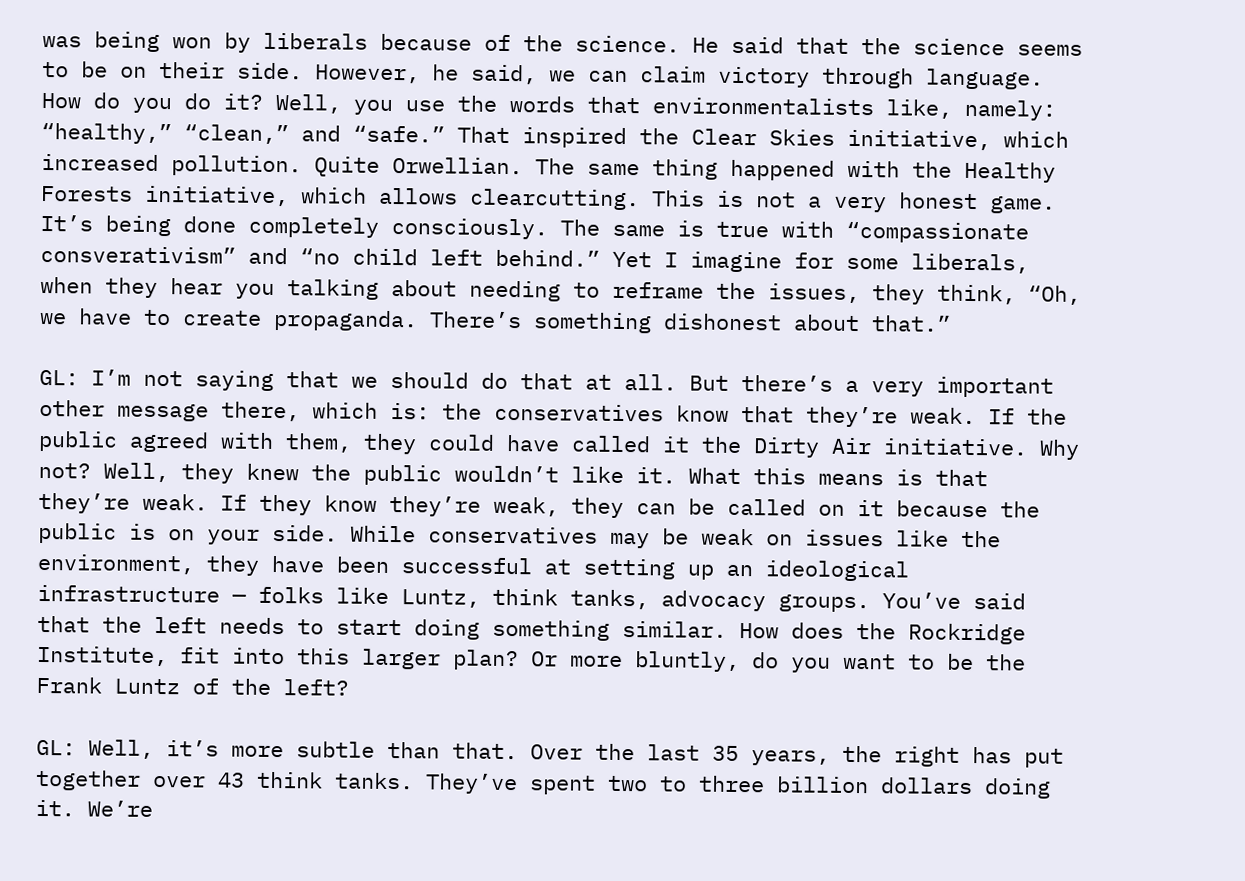was being won by liberals because of the science. He said that the science seems to be on their side. However, he said, we can claim victory through language. How do you do it? Well, you use the words that environmentalists like, namely: “healthy,” “clean,” and “safe.” That inspired the Clear Skies initiative, which increased pollution. Quite Orwellian. The same thing happened with the Healthy Forests initiative, which allows clearcutting. This is not a very honest game. It’s being done completely consciously. The same is true with “compassionate consverativism” and “no child left behind.” Yet I imagine for some liberals, when they hear you talking about needing to reframe the issues, they think, “Oh, we have to create propaganda. There’s something dishonest about that.”

GL: I’m not saying that we should do that at all. But there’s a very important other message there, which is: the conservatives know that they’re weak. If the public agreed with them, they could have called it the Dirty Air initiative. Why not? Well, they knew the public wouldn’t like it. What this means is that they’re weak. If they know they’re weak, they can be called on it because the public is on your side. While conservatives may be weak on issues like the environment, they have been successful at setting up an ideological infrastructure — folks like Luntz, think tanks, advocacy groups. You’ve said that the left needs to start doing something similar. How does the Rockridge Institute, fit into this larger plan? Or more bluntly, do you want to be the Frank Luntz of the left?

GL: Well, it’s more subtle than that. Over the last 35 years, the right has put together over 43 think tanks. They’ve spent two to three billion dollars doing it. We’re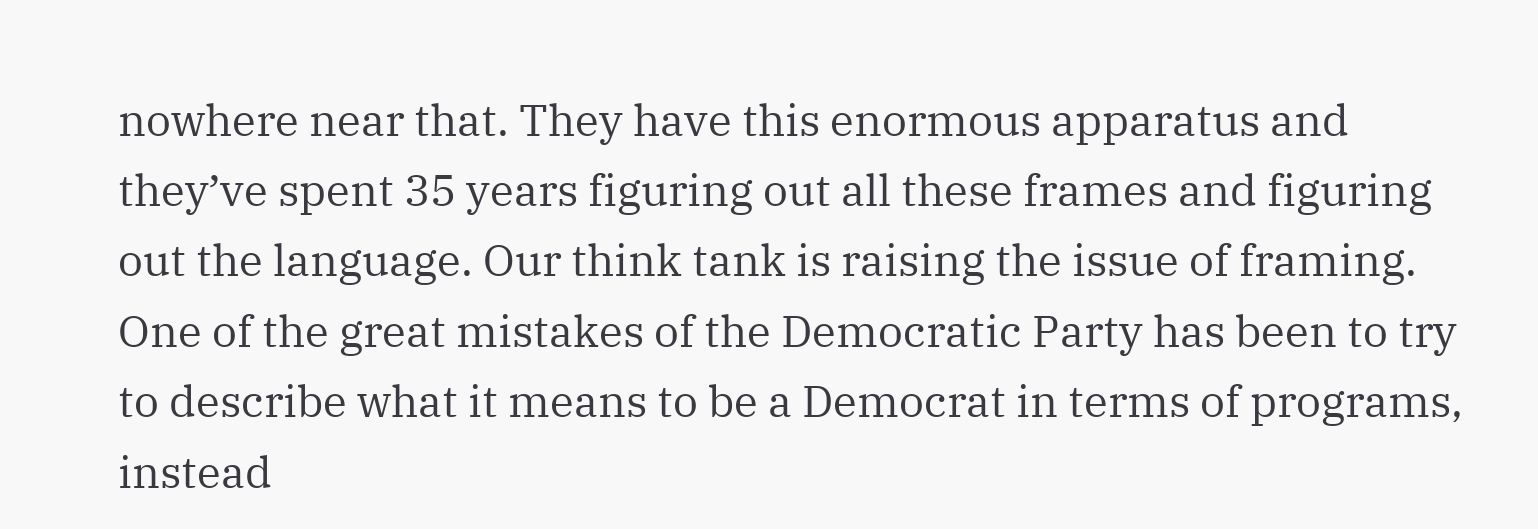nowhere near that. They have this enormous apparatus and they’ve spent 35 years figuring out all these frames and figuring out the language. Our think tank is raising the issue of framing. One of the great mistakes of the Democratic Party has been to try to describe what it means to be a Democrat in terms of programs, instead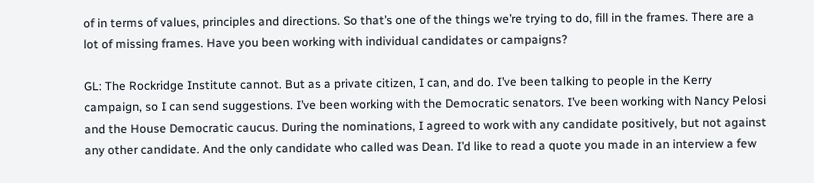of in terms of values, principles and directions. So that’s one of the things we’re trying to do, fill in the frames. There are a lot of missing frames. Have you been working with individual candidates or campaigns?

GL: The Rockridge Institute cannot. But as a private citizen, I can, and do. I’ve been talking to people in the Kerry campaign, so I can send suggestions. I’ve been working with the Democratic senators. I’ve been working with Nancy Pelosi and the House Democratic caucus. During the nominations, I agreed to work with any candidate positively, but not against any other candidate. And the only candidate who called was Dean. I’d like to read a quote you made in an interview a few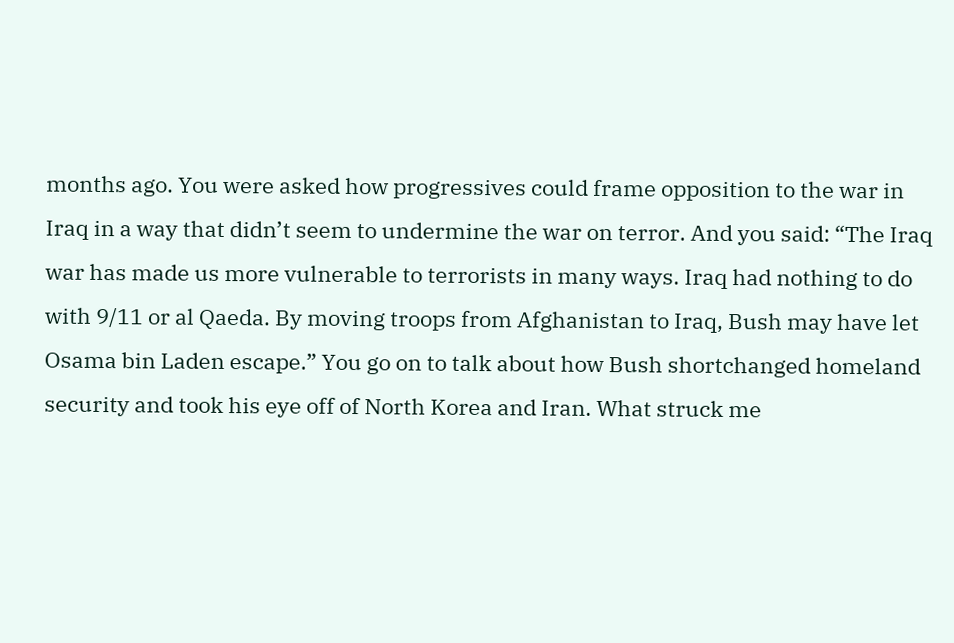months ago. You were asked how progressives could frame opposition to the war in Iraq in a way that didn’t seem to undermine the war on terror. And you said: “The Iraq war has made us more vulnerable to terrorists in many ways. Iraq had nothing to do with 9/11 or al Qaeda. By moving troops from Afghanistan to Iraq, Bush may have let Osama bin Laden escape.” You go on to talk about how Bush shortchanged homeland security and took his eye off of North Korea and Iran. What struck me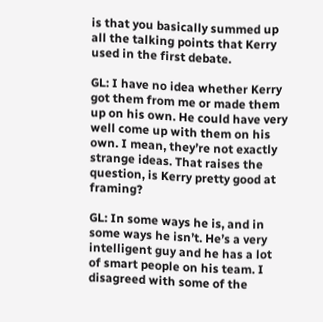is that you basically summed up all the talking points that Kerry used in the first debate.

GL: I have no idea whether Kerry got them from me or made them up on his own. He could have very well come up with them on his own. I mean, they’re not exactly strange ideas. That raises the question, is Kerry pretty good at framing?

GL: In some ways he is, and in some ways he isn’t. He’s a very intelligent guy and he has a lot of smart people on his team. I disagreed with some of the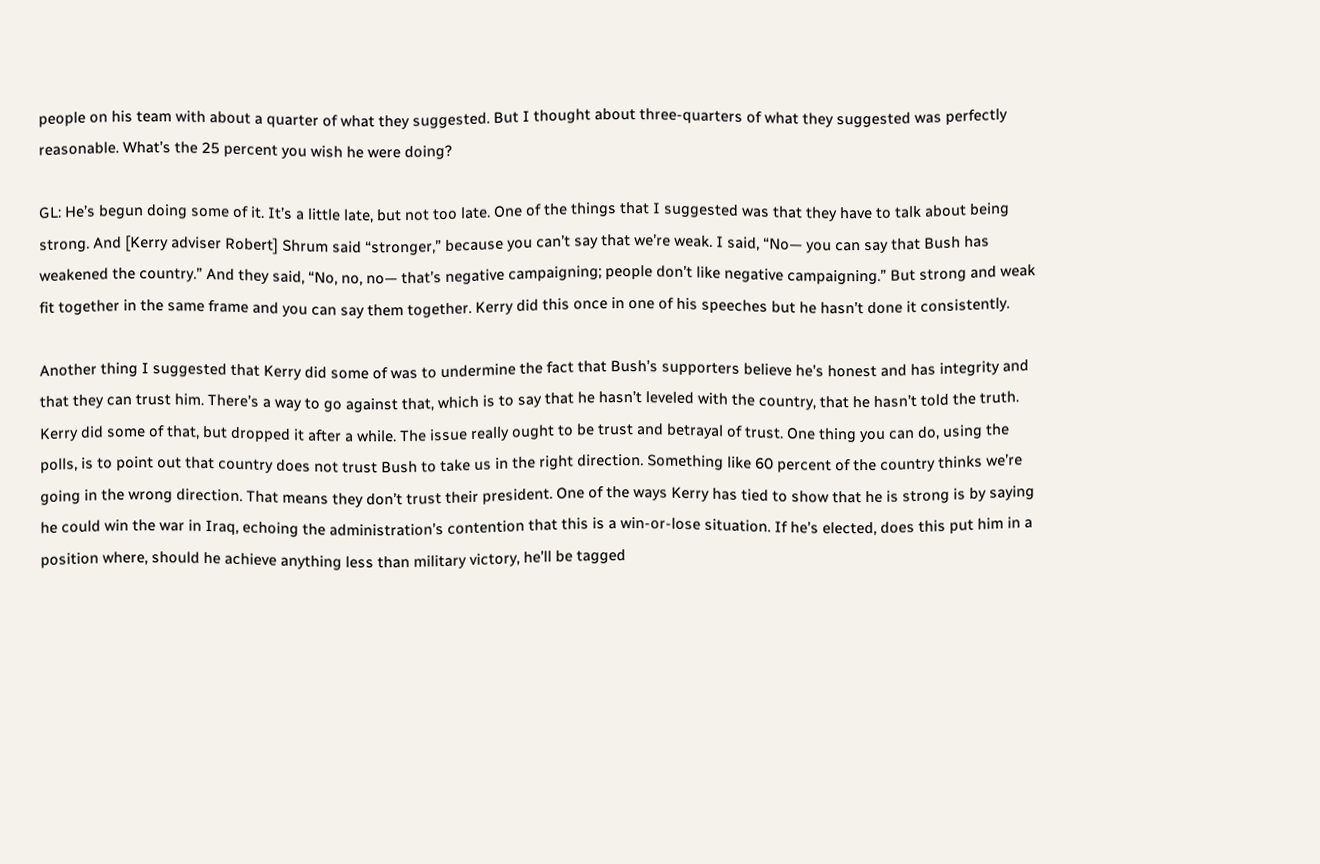people on his team with about a quarter of what they suggested. But I thought about three-quarters of what they suggested was perfectly reasonable. What’s the 25 percent you wish he were doing?

GL: He’s begun doing some of it. It’s a little late, but not too late. One of the things that I suggested was that they have to talk about being strong. And [Kerry adviser Robert] Shrum said “stronger,” because you can’t say that we’re weak. I said, “No— you can say that Bush has weakened the country.” And they said, “No, no, no— that’s negative campaigning; people don’t like negative campaigning.” But strong and weak fit together in the same frame and you can say them together. Kerry did this once in one of his speeches but he hasn’t done it consistently.

Another thing I suggested that Kerry did some of was to undermine the fact that Bush’s supporters believe he’s honest and has integrity and that they can trust him. There’s a way to go against that, which is to say that he hasn’t leveled with the country, that he hasn’t told the truth. Kerry did some of that, but dropped it after a while. The issue really ought to be trust and betrayal of trust. One thing you can do, using the polls, is to point out that country does not trust Bush to take us in the right direction. Something like 60 percent of the country thinks we’re going in the wrong direction. That means they don’t trust their president. One of the ways Kerry has tied to show that he is strong is by saying he could win the war in Iraq, echoing the administration’s contention that this is a win-or-lose situation. If he’s elected, does this put him in a position where, should he achieve anything less than military victory, he’ll be tagged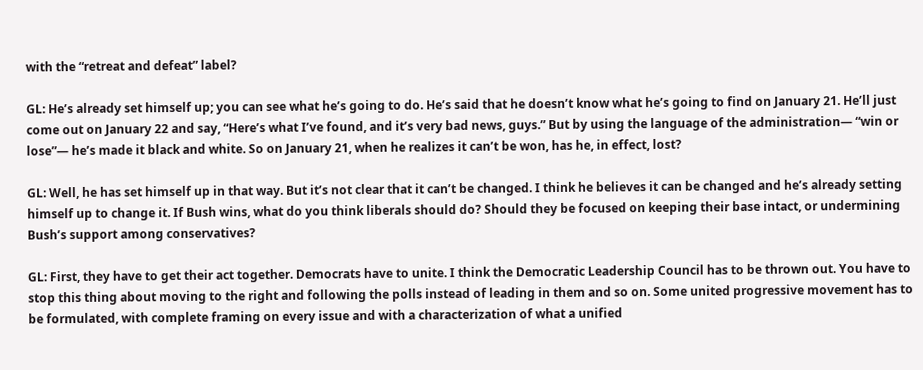with the “retreat and defeat” label?

GL: He’s already set himself up; you can see what he’s going to do. He’s said that he doesn’t know what he’s going to find on January 21. He’ll just come out on January 22 and say, “Here’s what I’ve found, and it’s very bad news, guys.” But by using the language of the administration— “win or lose”— he’s made it black and white. So on January 21, when he realizes it can’t be won, has he, in effect, lost?

GL: Well, he has set himself up in that way. But it’s not clear that it can’t be changed. I think he believes it can be changed and he’s already setting himself up to change it. If Bush wins, what do you think liberals should do? Should they be focused on keeping their base intact, or undermining Bush’s support among conservatives?

GL: First, they have to get their act together. Democrats have to unite. I think the Democratic Leadership Council has to be thrown out. You have to stop this thing about moving to the right and following the polls instead of leading in them and so on. Some united progressive movement has to be formulated, with complete framing on every issue and with a characterization of what a unified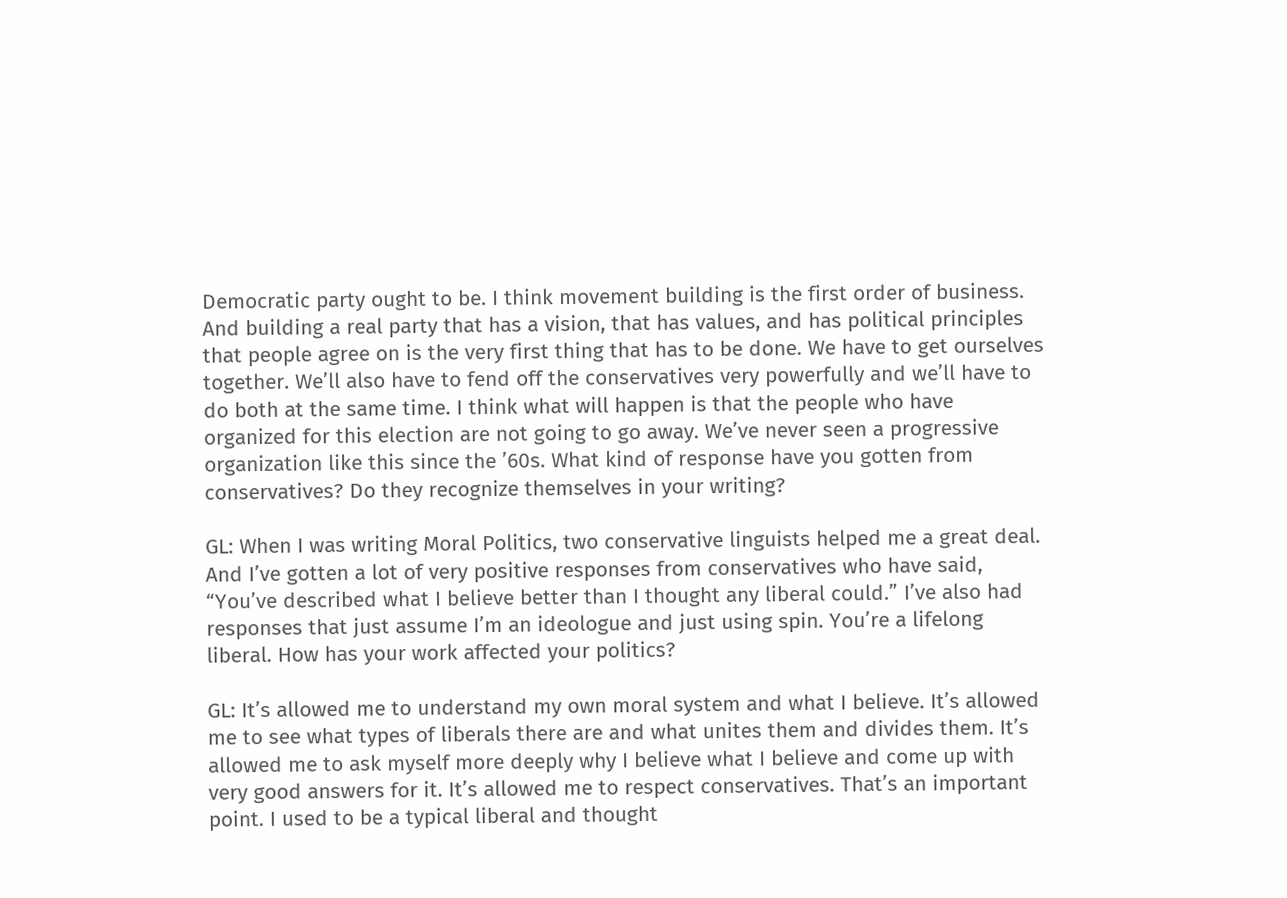Democratic party ought to be. I think movement building is the first order of business. And building a real party that has a vision, that has values, and has political principles that people agree on is the very first thing that has to be done. We have to get ourselves together. We’ll also have to fend off the conservatives very powerfully and we’ll have to do both at the same time. I think what will happen is that the people who have organized for this election are not going to go away. We’ve never seen a progressive organization like this since the ’60s. What kind of response have you gotten from conservatives? Do they recognize themselves in your writing?

GL: When I was writing Moral Politics, two conservative linguists helped me a great deal. And I’ve gotten a lot of very positive responses from conservatives who have said, “You’ve described what I believe better than I thought any liberal could.” I’ve also had responses that just assume I’m an ideologue and just using spin. You’re a lifelong liberal. How has your work affected your politics?

GL: It’s allowed me to understand my own moral system and what I believe. It’s allowed me to see what types of liberals there are and what unites them and divides them. It’s allowed me to ask myself more deeply why I believe what I believe and come up with very good answers for it. It’s allowed me to respect conservatives. That’s an important point. I used to be a typical liberal and thought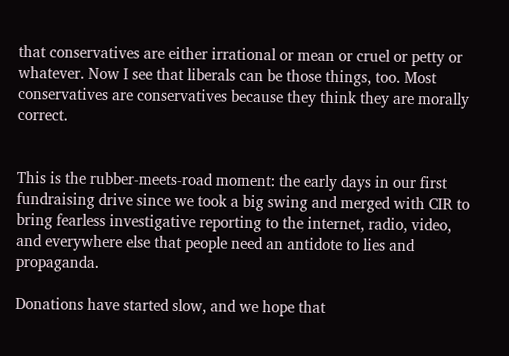that conservatives are either irrational or mean or cruel or petty or whatever. Now I see that liberals can be those things, too. Most conservatives are conservatives because they think they are morally correct.


This is the rubber-meets-road moment: the early days in our first fundraising drive since we took a big swing and merged with CIR to bring fearless investigative reporting to the internet, radio, video, and everywhere else that people need an antidote to lies and propaganda.

Donations have started slow, and we hope that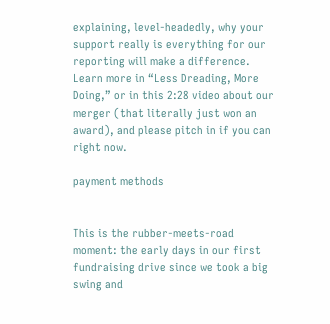explaining, level-headedly, why your support really is everything for our reporting will make a difference. Learn more in “Less Dreading, More Doing,” or in this 2:28 video about our merger (that literally just won an award), and please pitch in if you can right now.

payment methods


This is the rubber-meets-road moment: the early days in our first fundraising drive since we took a big swing and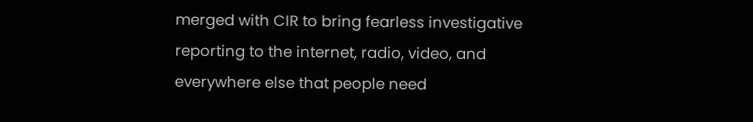merged with CIR to bring fearless investigative reporting to the internet, radio, video, and everywhere else that people need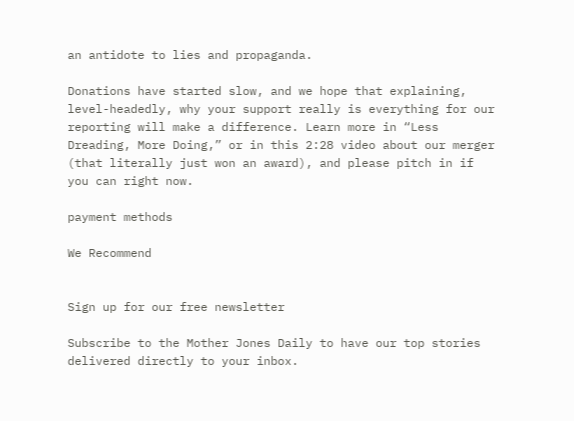an antidote to lies and propaganda.

Donations have started slow, and we hope that explaining, level-headedly, why your support really is everything for our reporting will make a difference. Learn more in “Less Dreading, More Doing,” or in this 2:28 video about our merger (that literally just won an award), and please pitch in if you can right now.

payment methods

We Recommend


Sign up for our free newsletter

Subscribe to the Mother Jones Daily to have our top stories delivered directly to your inbox.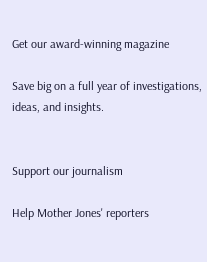Get our award-winning magazine

Save big on a full year of investigations, ideas, and insights.


Support our journalism

Help Mother Jones' reporters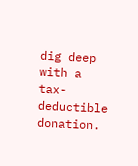dig deep with a tax-deductible donation.